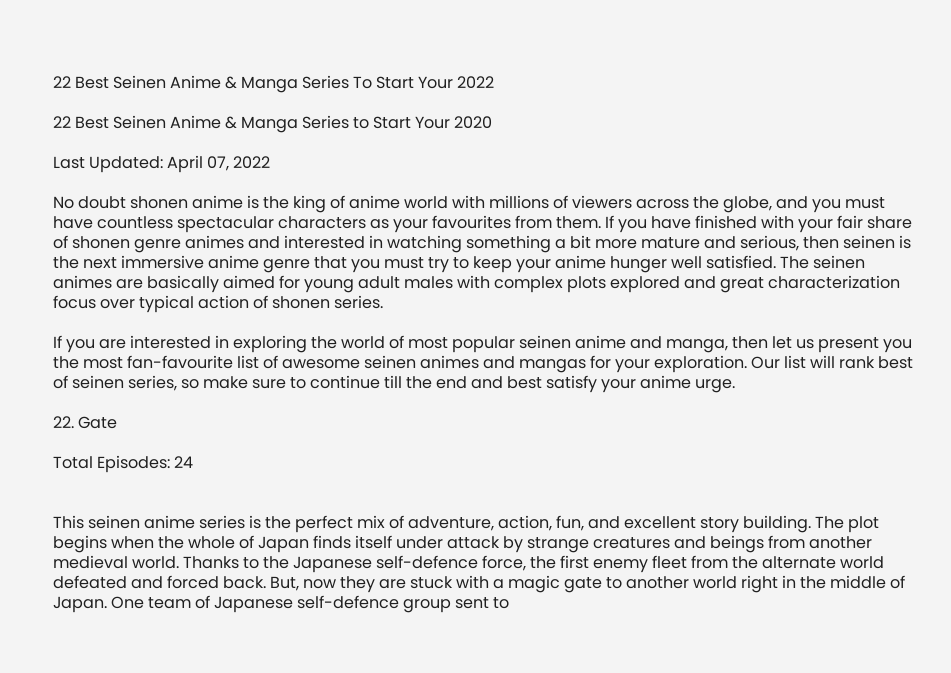22 Best Seinen Anime & Manga Series To Start Your 2022

22 Best Seinen Anime & Manga Series to Start Your 2020

Last Updated: April 07, 2022

No doubt shonen anime is the king of anime world with millions of viewers across the globe, and you must have countless spectacular characters as your favourites from them. If you have finished with your fair share of shonen genre animes and interested in watching something a bit more mature and serious, then seinen is the next immersive anime genre that you must try to keep your anime hunger well satisfied. The seinen animes are basically aimed for young adult males with complex plots explored and great characterization focus over typical action of shonen series.

If you are interested in exploring the world of most popular seinen anime and manga, then let us present you the most fan-favourite list of awesome seinen animes and mangas for your exploration. Our list will rank best of seinen series, so make sure to continue till the end and best satisfy your anime urge.

22. Gate

Total Episodes: 24


This seinen anime series is the perfect mix of adventure, action, fun, and excellent story building. The plot begins when the whole of Japan finds itself under attack by strange creatures and beings from another medieval world. Thanks to the Japanese self-defence force, the first enemy fleet from the alternate world defeated and forced back. But, now they are stuck with a magic gate to another world right in the middle of Japan. One team of Japanese self-defence group sent to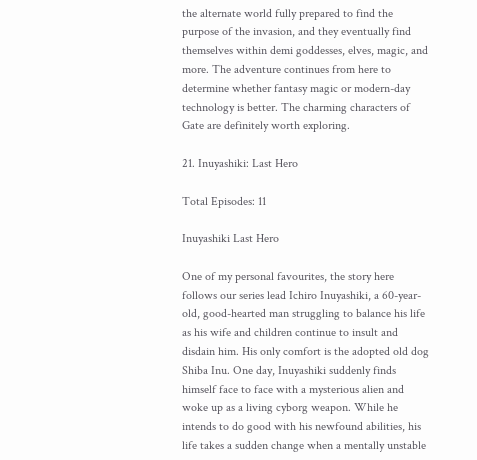the alternate world fully prepared to find the purpose of the invasion, and they eventually find themselves within demi goddesses, elves, magic, and more. The adventure continues from here to determine whether fantasy magic or modern-day technology is better. The charming characters of Gate are definitely worth exploring.

21. Inuyashiki: Last Hero

Total Episodes: 11

Inuyashiki Last Hero

One of my personal favourites, the story here follows our series lead Ichiro Inuyashiki, a 60-year-old, good-hearted man struggling to balance his life as his wife and children continue to insult and disdain him. His only comfort is the adopted old dog Shiba Inu. One day, Inuyashiki suddenly finds himself face to face with a mysterious alien and woke up as a living cyborg weapon. While he intends to do good with his newfound abilities, his life takes a sudden change when a mentally unstable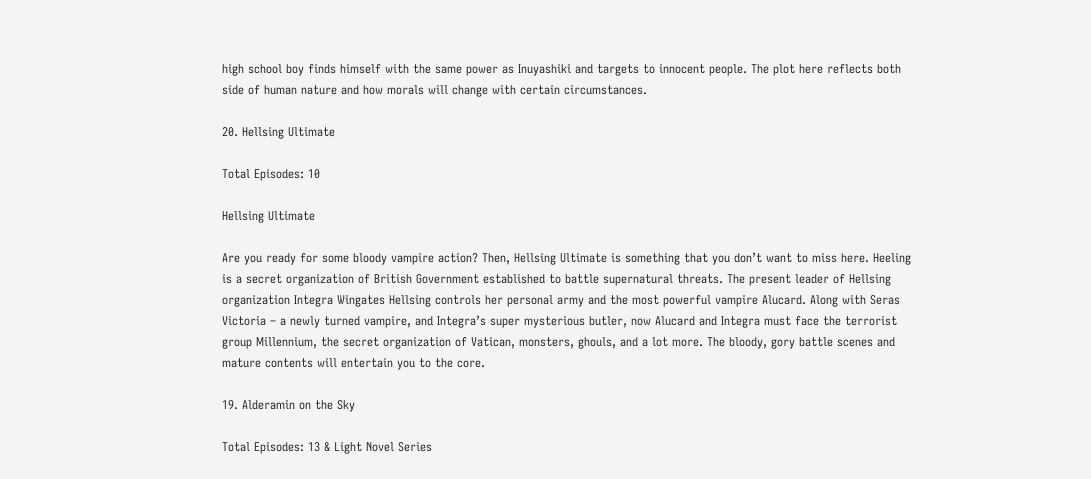high school boy finds himself with the same power as Inuyashiki and targets to innocent people. The plot here reflects both side of human nature and how morals will change with certain circumstances.

20. Hellsing Ultimate

Total Episodes: 10

Hellsing Ultimate

Are you ready for some bloody vampire action? Then, Hellsing Ultimate is something that you don’t want to miss here. Heeling is a secret organization of British Government established to battle supernatural threats. The present leader of Hellsing organization Integra Wingates Hellsing controls her personal army and the most powerful vampire Alucard. Along with Seras Victoria – a newly turned vampire, and Integra’s super mysterious butler, now Alucard and Integra must face the terrorist group Millennium, the secret organization of Vatican, monsters, ghouls, and a lot more. The bloody, gory battle scenes and mature contents will entertain you to the core.

19. Alderamin on the Sky

Total Episodes: 13 & Light Novel Series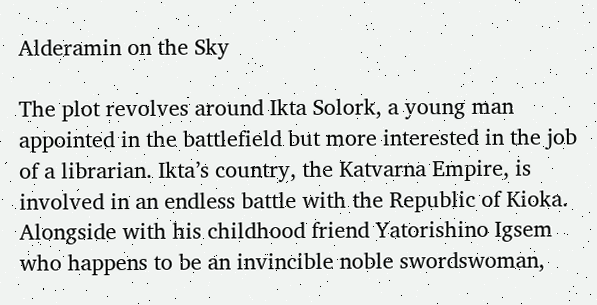Alderamin on the Sky

The plot revolves around Ikta Solork, a young man appointed in the battlefield but more interested in the job of a librarian. Ikta’s country, the Katvarna Empire, is involved in an endless battle with the Republic of Kioka. Alongside with his childhood friend Yatorishino Igsem who happens to be an invincible noble swordswoman,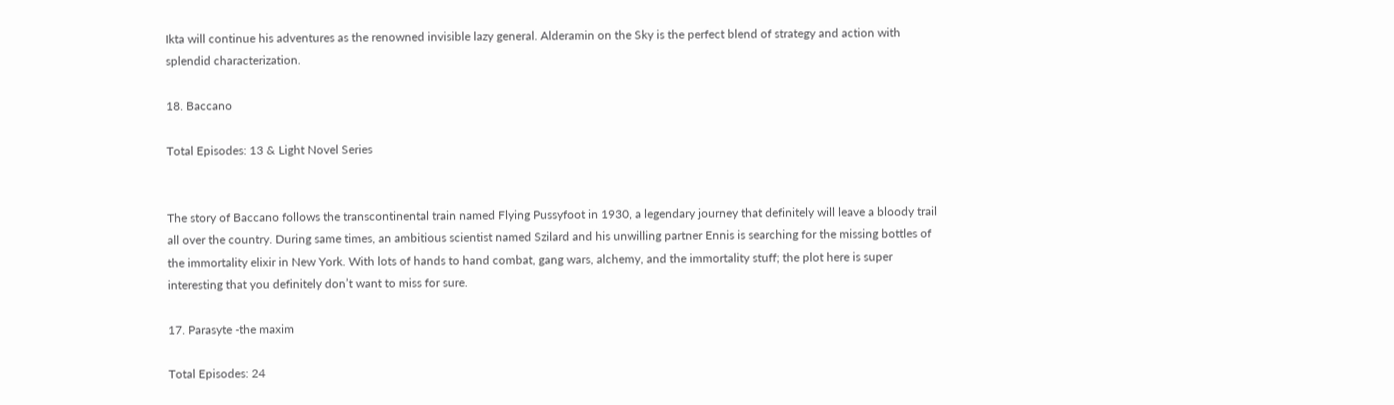Ikta will continue his adventures as the renowned invisible lazy general. Alderamin on the Sky is the perfect blend of strategy and action with splendid characterization.

18. Baccano

Total Episodes: 13 & Light Novel Series


The story of Baccano follows the transcontinental train named Flying Pussyfoot in 1930, a legendary journey that definitely will leave a bloody trail all over the country. During same times, an ambitious scientist named Szilard and his unwilling partner Ennis is searching for the missing bottles of the immortality elixir in New York. With lots of hands to hand combat, gang wars, alchemy, and the immortality stuff; the plot here is super interesting that you definitely don’t want to miss for sure.

17. Parasyte -the maxim

Total Episodes: 24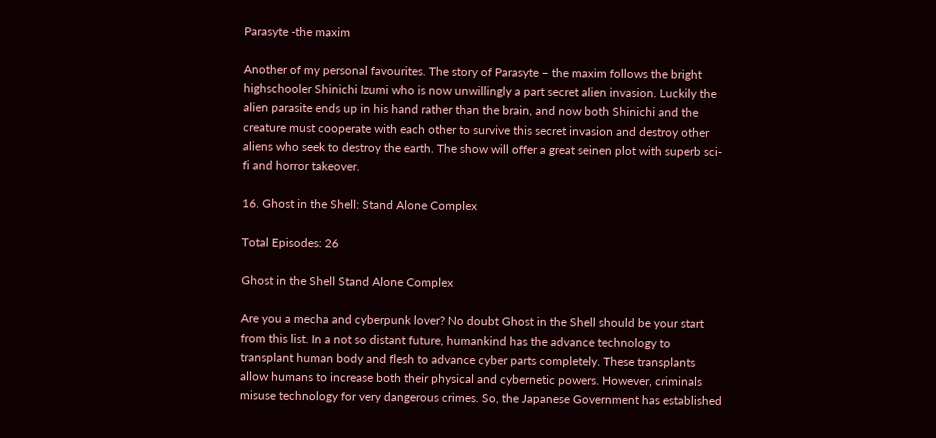Parasyte -the maxim

Another of my personal favourites. The story of Parasyte – the maxim follows the bright highschooler Shinichi Izumi who is now unwillingly a part secret alien invasion. Luckily the alien parasite ends up in his hand rather than the brain, and now both Shinichi and the creature must cooperate with each other to survive this secret invasion and destroy other aliens who seek to destroy the earth. The show will offer a great seinen plot with superb sci-fi and horror takeover.

16. Ghost in the Shell: Stand Alone Complex

Total Episodes: 26

Ghost in the Shell Stand Alone Complex

Are you a mecha and cyberpunk lover? No doubt Ghost in the Shell should be your start from this list. In a not so distant future, humankind has the advance technology to transplant human body and flesh to advance cyber parts completely. These transplants allow humans to increase both their physical and cybernetic powers. However, criminals misuse technology for very dangerous crimes. So, the Japanese Government has established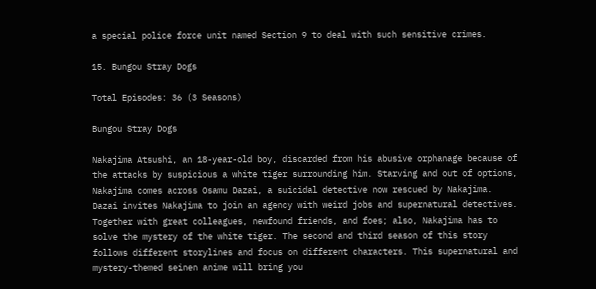a special police force unit named Section 9 to deal with such sensitive crimes.

15. Bungou Stray Dogs

Total Episodes: 36 (3 Seasons)

Bungou Stray Dogs

Nakajima Atsushi, an 18-year-old boy, discarded from his abusive orphanage because of the attacks by suspicious a white tiger surrounding him. Starving and out of options, Nakajima comes across Osamu Dazai, a suicidal detective now rescued by Nakajima. Dazai invites Nakajima to join an agency with weird jobs and supernatural detectives. Together with great colleagues, newfound friends, and foes; also, Nakajima has to solve the mystery of the white tiger. The second and third season of this story follows different storylines and focus on different characters. This supernatural and mystery-themed seinen anime will bring you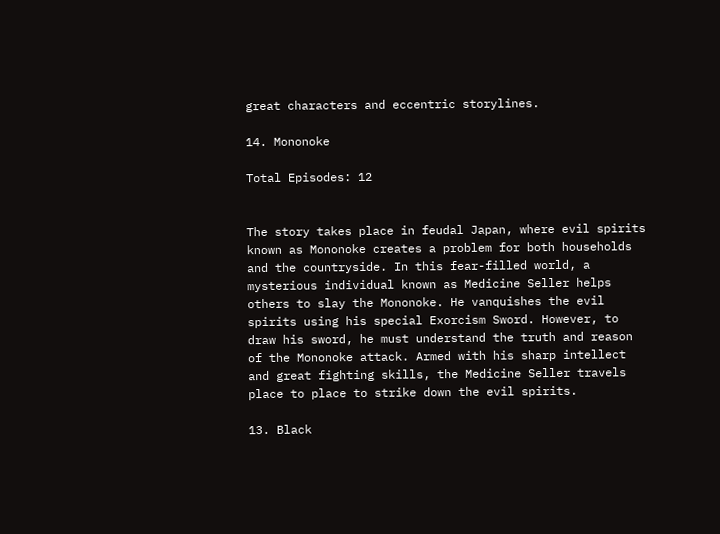great characters and eccentric storylines.

14. Mononoke

Total Episodes: 12


The story takes place in feudal Japan, where evil spirits known as Mononoke creates a problem for both households and the countryside. In this fear-filled world, a mysterious individual known as Medicine Seller helps others to slay the Mononoke. He vanquishes the evil spirits using his special Exorcism Sword. However, to draw his sword, he must understand the truth and reason of the Mononoke attack. Armed with his sharp intellect and great fighting skills, the Medicine Seller travels place to place to strike down the evil spirits.

13. Black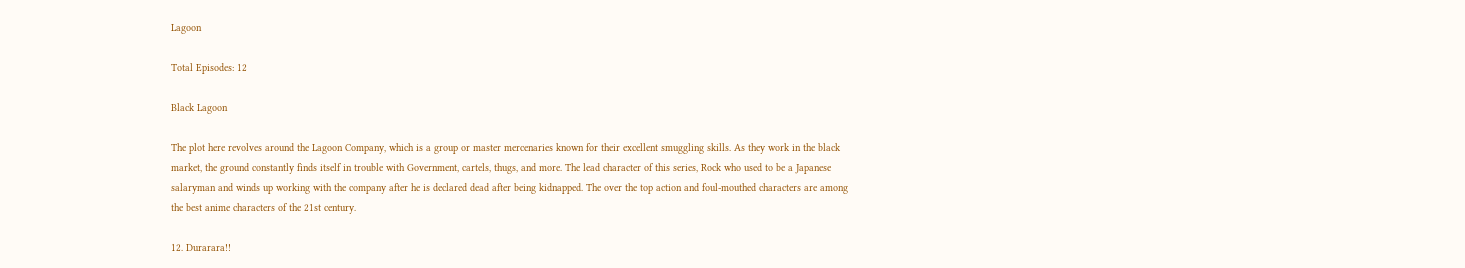Lagoon

Total Episodes: 12

Black Lagoon

The plot here revolves around the Lagoon Company, which is a group or master mercenaries known for their excellent smuggling skills. As they work in the black market, the ground constantly finds itself in trouble with Government, cartels, thugs, and more. The lead character of this series, Rock who used to be a Japanese salaryman and winds up working with the company after he is declared dead after being kidnapped. The over the top action and foul-mouthed characters are among the best anime characters of the 21st century.

12. Durarara!!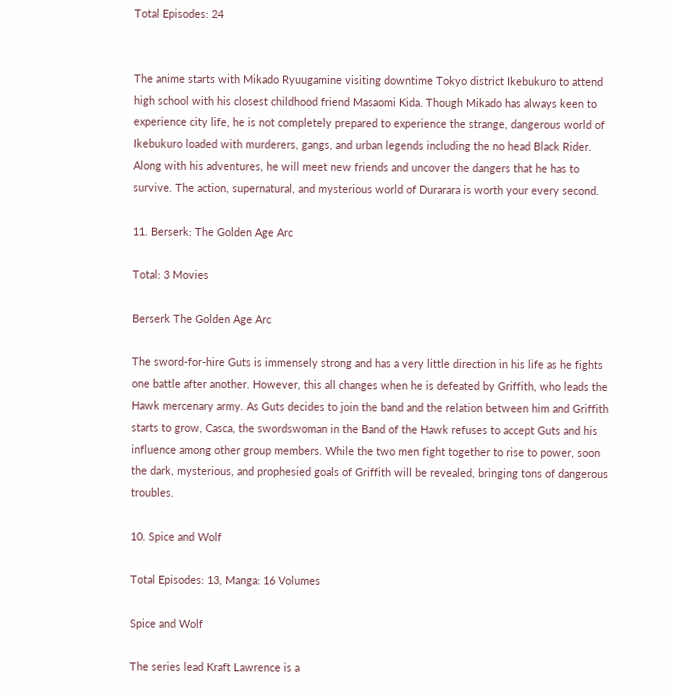Total Episodes: 24


The anime starts with Mikado Ryuugamine visiting downtime Tokyo district Ikebukuro to attend high school with his closest childhood friend Masaomi Kida. Though Mikado has always keen to experience city life, he is not completely prepared to experience the strange, dangerous world of Ikebukuro loaded with murderers, gangs, and urban legends including the no head Black Rider. Along with his adventures, he will meet new friends and uncover the dangers that he has to survive. The action, supernatural, and mysterious world of Durarara is worth your every second.

11. Berserk: The Golden Age Arc

Total: 3 Movies

Berserk The Golden Age Arc

The sword-for-hire Guts is immensely strong and has a very little direction in his life as he fights one battle after another. However, this all changes when he is defeated by Griffith, who leads the Hawk mercenary army. As Guts decides to join the band and the relation between him and Griffith starts to grow, Casca, the swordswoman in the Band of the Hawk refuses to accept Guts and his influence among other group members. While the two men fight together to rise to power, soon the dark, mysterious, and prophesied goals of Griffith will be revealed, bringing tons of dangerous troubles.

10. Spice and Wolf

Total Episodes: 13, Manga: 16 Volumes

Spice and Wolf

The series lead Kraft Lawrence is a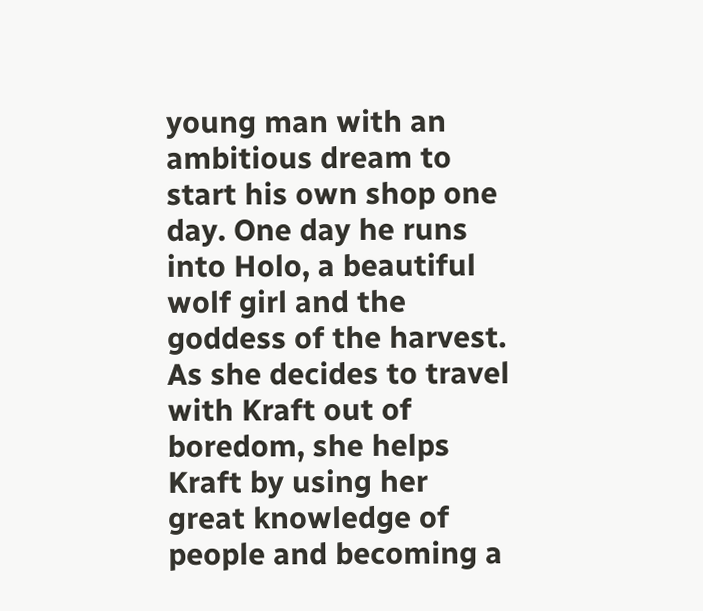young man with an ambitious dream to start his own shop one day. One day he runs into Holo, a beautiful wolf girl and the goddess of the harvest. As she decides to travel with Kraft out of boredom, she helps Kraft by using her great knowledge of people and becoming a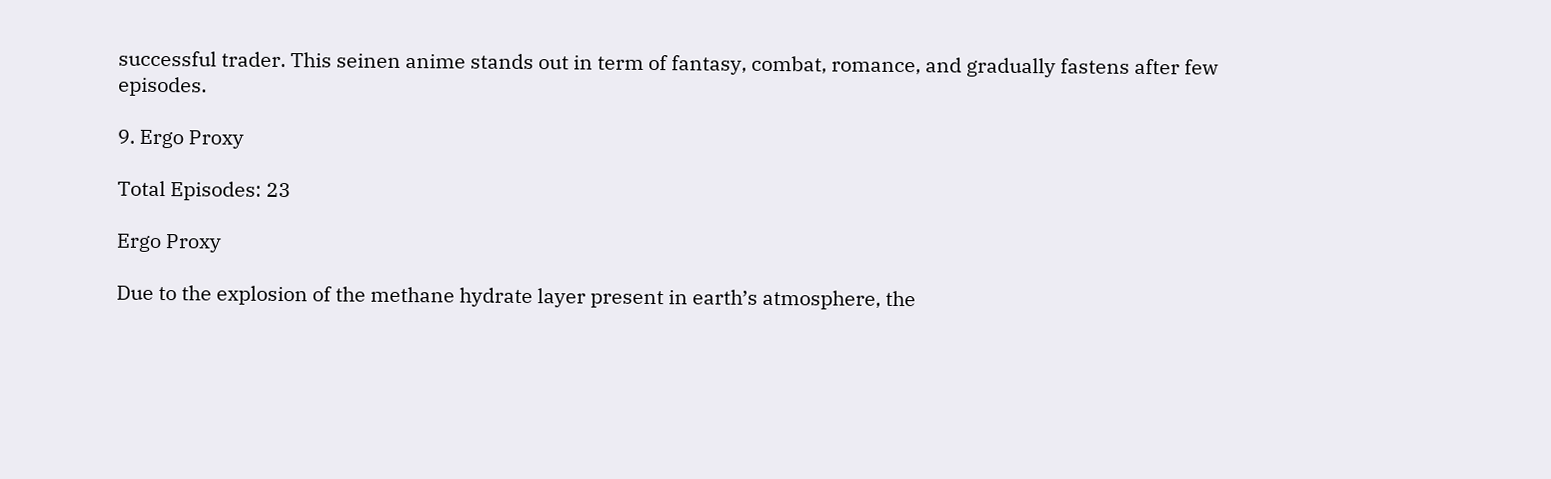successful trader. This seinen anime stands out in term of fantasy, combat, romance, and gradually fastens after few episodes.

9. Ergo Proxy

Total Episodes: 23

Ergo Proxy

Due to the explosion of the methane hydrate layer present in earth’s atmosphere, the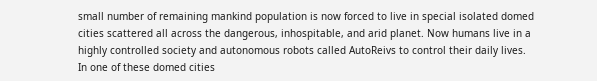small number of remaining mankind population is now forced to live in special isolated domed cities scattered all across the dangerous, inhospitable, and arid planet. Now humans live in a highly controlled society and autonomous robots called AutoReivs to control their daily lives. In one of these domed cities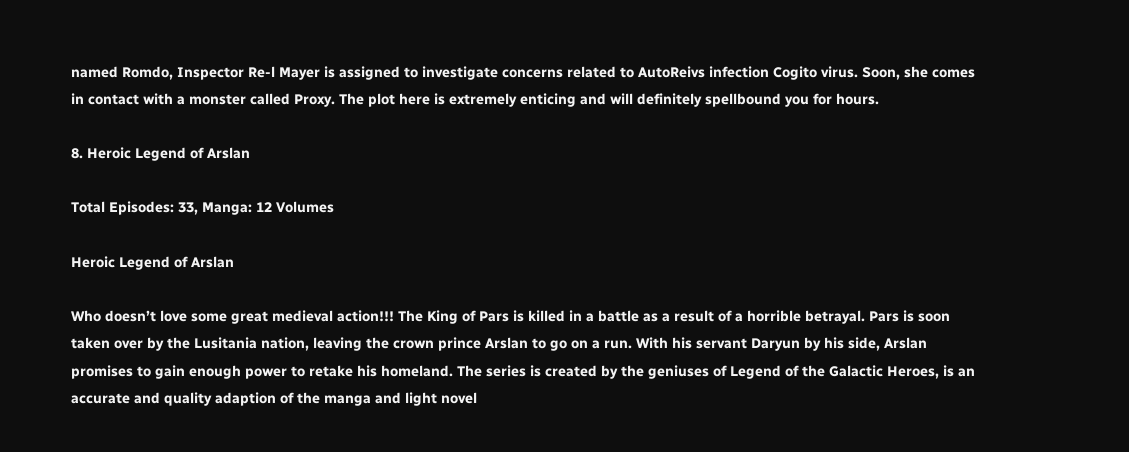named Romdo, Inspector Re-l Mayer is assigned to investigate concerns related to AutoReivs infection Cogito virus. Soon, she comes in contact with a monster called Proxy. The plot here is extremely enticing and will definitely spellbound you for hours.

8. Heroic Legend of Arslan

Total Episodes: 33, Manga: 12 Volumes

Heroic Legend of Arslan

Who doesn’t love some great medieval action!!! The King of Pars is killed in a battle as a result of a horrible betrayal. Pars is soon taken over by the Lusitania nation, leaving the crown prince Arslan to go on a run. With his servant Daryun by his side, Arslan promises to gain enough power to retake his homeland. The series is created by the geniuses of Legend of the Galactic Heroes, is an accurate and quality adaption of the manga and light novel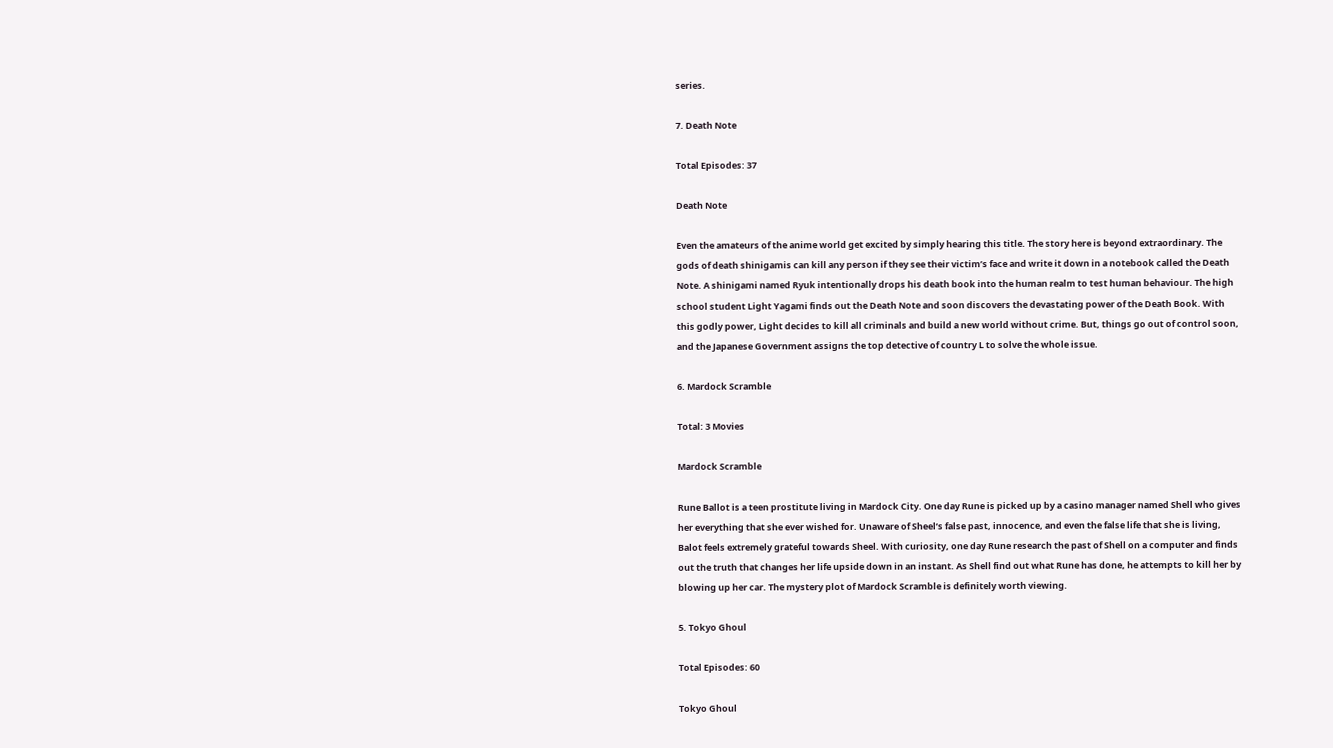series.

7. Death Note

Total Episodes: 37

Death Note

Even the amateurs of the anime world get excited by simply hearing this title. The story here is beyond extraordinary. The gods of death shinigamis can kill any person if they see their victim’s face and write it down in a notebook called the Death Note. A shinigami named Ryuk intentionally drops his death book into the human realm to test human behaviour. The high school student Light Yagami finds out the Death Note and soon discovers the devastating power of the Death Book. With this godly power, Light decides to kill all criminals and build a new world without crime. But, things go out of control soon, and the Japanese Government assigns the top detective of country L to solve the whole issue.

6. Mardock Scramble

Total: 3 Movies

Mardock Scramble

Rune Ballot is a teen prostitute living in Mardock City. One day Rune is picked up by a casino manager named Shell who gives her everything that she ever wished for. Unaware of Sheel’s false past, innocence, and even the false life that she is living, Balot feels extremely grateful towards Sheel. With curiosity, one day Rune research the past of Shell on a computer and finds out the truth that changes her life upside down in an instant. As Shell find out what Rune has done, he attempts to kill her by blowing up her car. The mystery plot of Mardock Scramble is definitely worth viewing.

5. Tokyo Ghoul

Total Episodes: 60

Tokyo Ghoul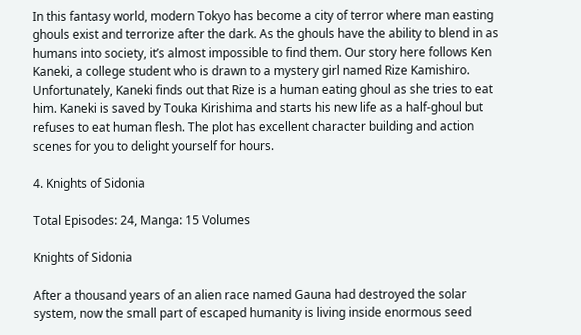In this fantasy world, modern Tokyo has become a city of terror where man easting ghouls exist and terrorize after the dark. As the ghouls have the ability to blend in as humans into society, it’s almost impossible to find them. Our story here follows Ken Kaneki, a college student who is drawn to a mystery girl named Rize Kamishiro. Unfortunately, Kaneki finds out that Rize is a human eating ghoul as she tries to eat him. Kaneki is saved by Touka Kirishima and starts his new life as a half-ghoul but refuses to eat human flesh. The plot has excellent character building and action scenes for you to delight yourself for hours.

4. Knights of Sidonia

Total Episodes: 24, Manga: 15 Volumes

Knights of Sidonia

After a thousand years of an alien race named Gauna had destroyed the solar system, now the small part of escaped humanity is living inside enormous seed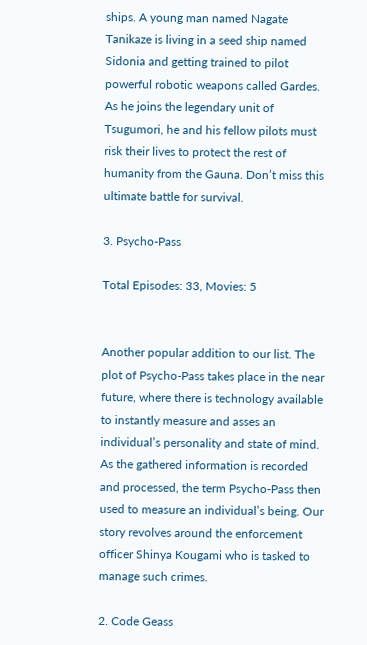ships. A young man named Nagate Tanikaze is living in a seed ship named Sidonia and getting trained to pilot powerful robotic weapons called Gardes. As he joins the legendary unit of Tsugumori, he and his fellow pilots must risk their lives to protect the rest of humanity from the Gauna. Don’t miss this ultimate battle for survival.

3. Psycho-Pass

Total Episodes: 33, Movies: 5


Another popular addition to our list. The plot of Psycho-Pass takes place in the near future, where there is technology available to instantly measure and asses an individual’s personality and state of mind. As the gathered information is recorded and processed, the term Psycho-Pass then used to measure an individual’s being. Our story revolves around the enforcement officer Shinya Kougami who is tasked to manage such crimes.

2. Code Geass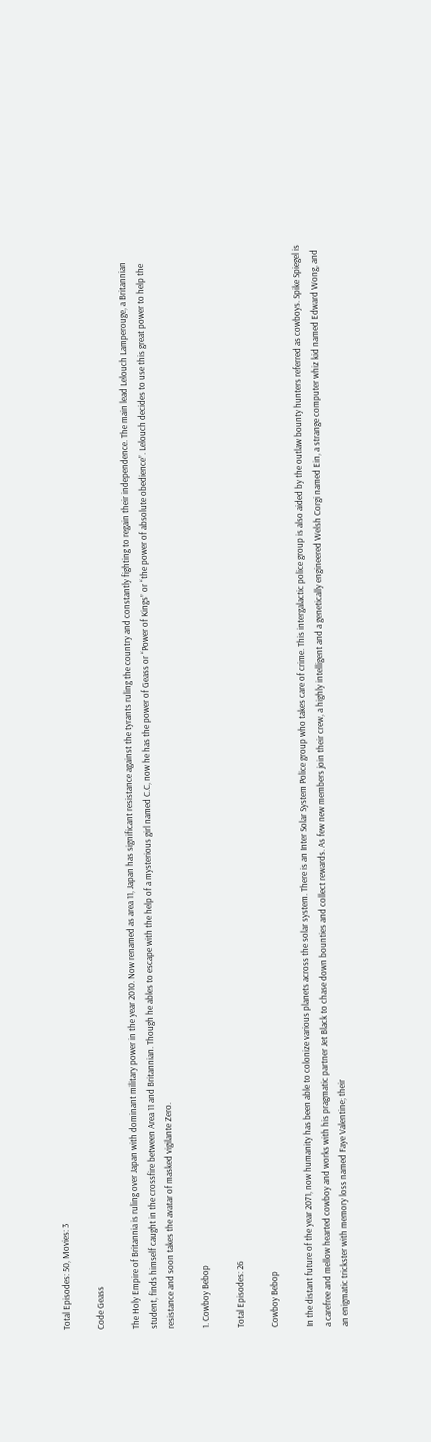Total Episodes: 50, Movies: 3

Code Geass

The Holy Empire of Britannia is ruling over Japan with dominant military power in the year 2010. Now renamed as area 11, Japan has significant resistance against the tyrants ruling the country and constantly fighting to regain their independence. The main lead Lelouch Lamperouge, a Britannian student, finds himself caught in the crossfire between Area 11 and Britannian. Though he ables to escape with the help of a mysterious girl named C.C, now he has the power of Geass or “Power of Kings” or “the power of absolute obedience”. Lelouch decides to use this great power to help the resistance and soon takes the avatar of masked vigilante Zero.

1. Cowboy Bebop

Total Episodes: 26

Cowboy Bebop

In the distant future of the year 2071, now humanity has been able to colonize various planets across the solar system. There is an Inter Solar System Police group who takes care of crime. This intergalactic police group is also aided by the outlaw bounty hunters referred as cowboys. Spike Spiegel is a carefree and mellow hearted cowboy and works with his pragmatic partner Jet Black to chase down bounties and collect rewards. As few new members join their crew, a highly intelligent and a genetically engineered Welsh Corgi named Ein, a strange computer whiz kid named Edward Wong, and an enigmatic trickster with memory loss named Faye Valentine; their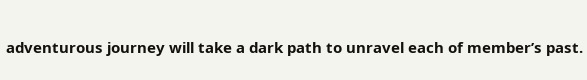adventurous journey will take a dark path to unravel each of member’s past.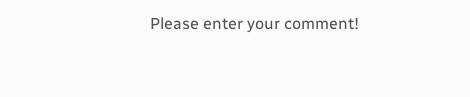Please enter your comment!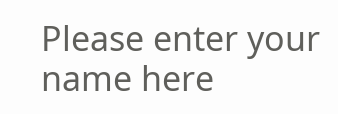Please enter your name here